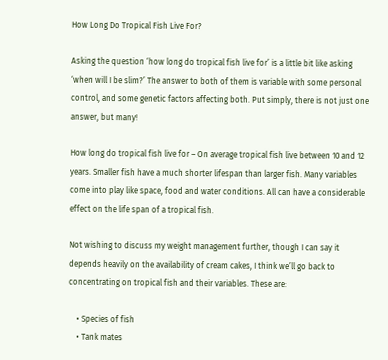How Long Do Tropical Fish Live For?

Asking the question ‘how long do tropical fish live for’ is a little bit like asking ‘when will I be slim?’ The answer to both of them is variable with some personal control, and some genetic factors affecting both. Put simply, there is not just one answer, but many!

How long do tropical fish live for – On average tropical fish live between 10 and 12 years. Smaller fish have a much shorter lifespan than larger fish. Many variables come into play like space, food and water conditions. All can have a considerable effect on the life span of a tropical fish.

Not wishing to discuss my weight management further, though I can say it depends heavily on the availability of cream cakes, I think we’ll go back to concentrating on tropical fish and their variables. These are:

    • Species of fish
    • Tank mates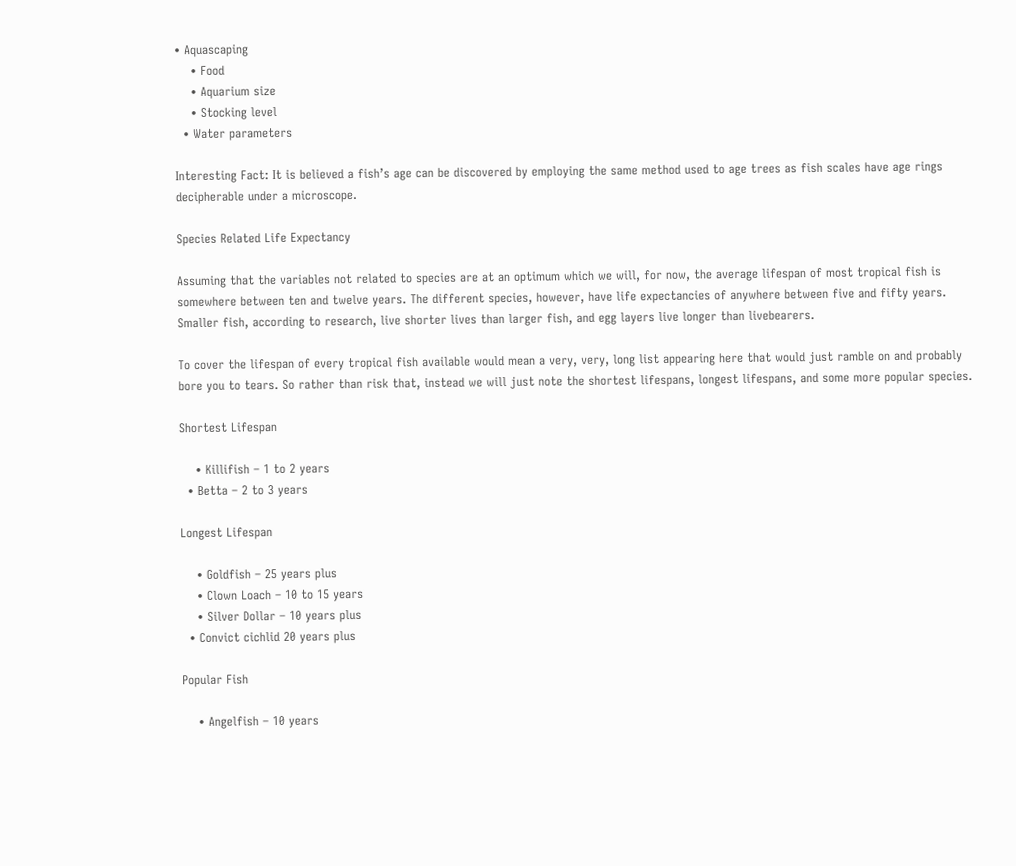• Aquascaping
    • Food
    • Aquarium size
    • Stocking level
  • Water parameters

Interesting Fact: It is believed a fish’s age can be discovered by employing the same method used to age trees as fish scales have age rings decipherable under a microscope.

Species Related Life Expectancy

Assuming that the variables not related to species are at an optimum which we will, for now, the average lifespan of most tropical fish is somewhere between ten and twelve years. The different species, however, have life expectancies of anywhere between five and fifty years. Smaller fish, according to research, live shorter lives than larger fish, and egg layers live longer than livebearers.

To cover the lifespan of every tropical fish available would mean a very, very, long list appearing here that would just ramble on and probably bore you to tears. So rather than risk that, instead we will just note the shortest lifespans, longest lifespans, and some more popular species.

Shortest Lifespan

    • Killifish – 1 to 2 years
  • Betta – 2 to 3 years

Longest Lifespan

    • Goldfish – 25 years plus
    • Clown Loach – 10 to 15 years
    • Silver Dollar – 10 years plus
  • Convict cichlid 20 years plus

Popular Fish

    • Angelfish – 10 years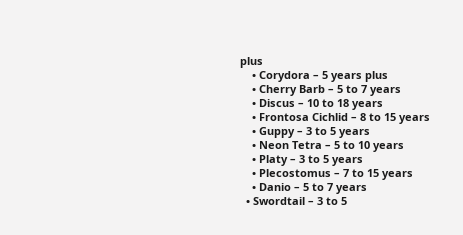plus
    • Corydora – 5 years plus
    • Cherry Barb – 5 to 7 years
    • Discus – 10 to 18 years
    • Frontosa Cichlid – 8 to 15 years
    • Guppy – 3 to 5 years
    • Neon Tetra – 5 to 10 years
    • Platy – 3 to 5 years
    • Plecostomus – 7 to 15 years
    • Danio – 5 to 7 years
  • Swordtail – 3 to 5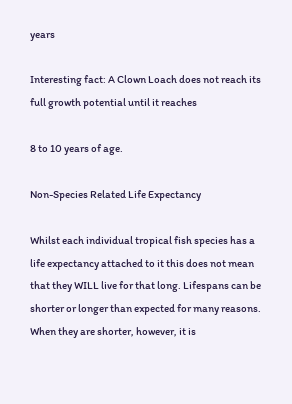years

Interesting fact: A Clown Loach does not reach its full growth potential until it reaches

8 to 10 years of age.

Non-Species Related Life Expectancy

Whilst each individual tropical fish species has a life expectancy attached to it this does not mean that they WILL live for that long. Lifespans can be shorter or longer than expected for many reasons. When they are shorter, however, it is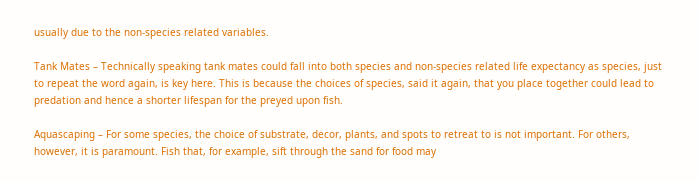usually due to the non-species related variables.

Tank Mates – Technically speaking tank mates could fall into both species and non-species related life expectancy as species, just to repeat the word again, is key here. This is because the choices of species, said it again, that you place together could lead to predation and hence a shorter lifespan for the preyed upon fish.

Aquascaping – For some species, the choice of substrate, decor, plants, and spots to retreat to is not important. For others, however, it is paramount. Fish that, for example, sift through the sand for food may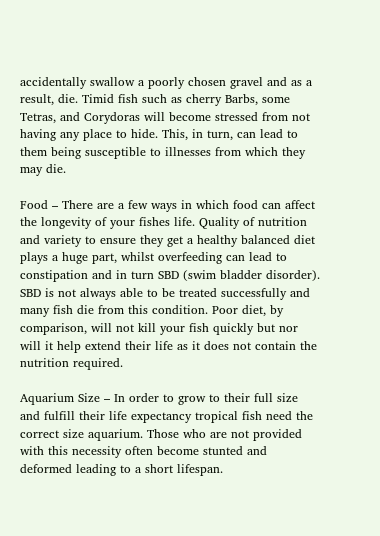accidentally swallow a poorly chosen gravel and as a result, die. Timid fish such as cherry Barbs, some Tetras, and Corydoras will become stressed from not having any place to hide. This, in turn, can lead to them being susceptible to illnesses from which they may die.

Food – There are a few ways in which food can affect the longevity of your fishes life. Quality of nutrition and variety to ensure they get a healthy balanced diet plays a huge part, whilst overfeeding can lead to constipation and in turn SBD (swim bladder disorder). SBD is not always able to be treated successfully and many fish die from this condition. Poor diet, by comparison, will not kill your fish quickly but nor will it help extend their life as it does not contain the nutrition required.

Aquarium Size – In order to grow to their full size and fulfill their life expectancy tropical fish need the correct size aquarium. Those who are not provided with this necessity often become stunted and deformed leading to a short lifespan.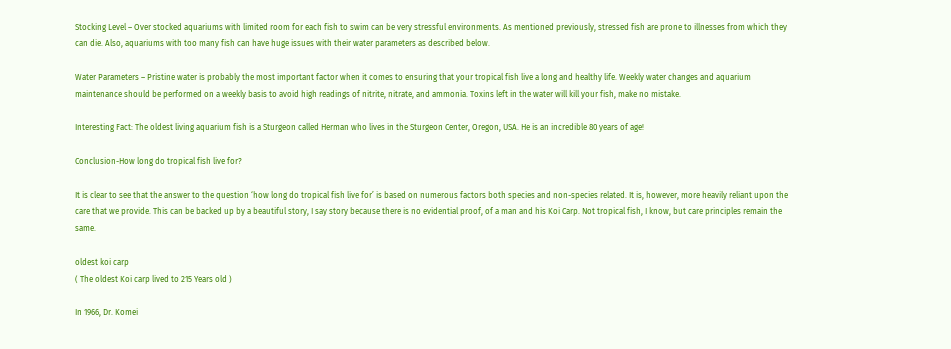Stocking Level – Over stocked aquariums with limited room for each fish to swim can be very stressful environments. As mentioned previously, stressed fish are prone to illnesses from which they can die. Also, aquariums with too many fish can have huge issues with their water parameters as described below.

Water Parameters – Pristine water is probably the most important factor when it comes to ensuring that your tropical fish live a long and healthy life. Weekly water changes and aquarium maintenance should be performed on a weekly basis to avoid high readings of nitrite, nitrate, and ammonia. Toxins left in the water will kill your fish, make no mistake.

Interesting Fact: The oldest living aquarium fish is a Sturgeon called Herman who lives in the Sturgeon Center, Oregon, USA. He is an incredible 80 years of age!

Conclusion-How long do tropical fish live for?

It is clear to see that the answer to the question ‘how long do tropical fish live for’ is based on numerous factors both species and non-species related. It is, however, more heavily reliant upon the care that we provide. This can be backed up by a beautiful story, I say story because there is no evidential proof, of a man and his Koi Carp. Not tropical fish, I know, but care principles remain the same.

oldest koi carp
( The oldest Koi carp lived to 215 Years old )

In 1966, Dr. Komei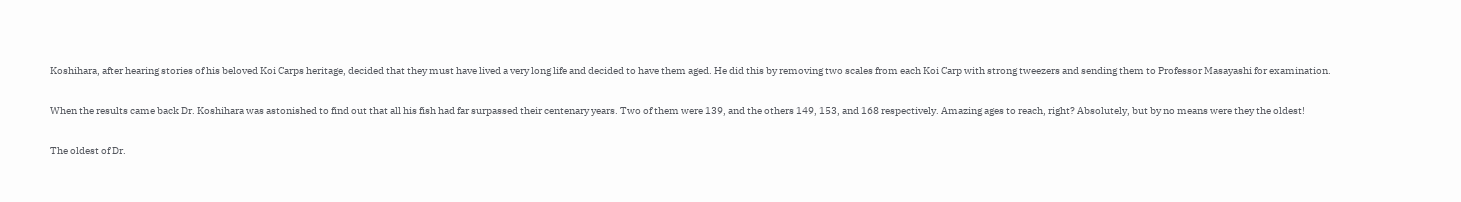Koshihara, after hearing stories of his beloved Koi Carps heritage, decided that they must have lived a very long life and decided to have them aged. He did this by removing two scales from each Koi Carp with strong tweezers and sending them to Professor Masayashi for examination.

When the results came back Dr. Koshihara was astonished to find out that all his fish had far surpassed their centenary years. Two of them were 139, and the others 149, 153, and 168 respectively. Amazing ages to reach, right? Absolutely, but by no means were they the oldest!

The oldest of Dr.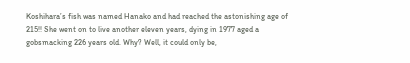Koshihara’s fish was named Hanako and had reached the astonishing age of 215!! She went on to live another eleven years, dying in 1977 aged a gobsmacking 226 years old. Why? Well, it could only be,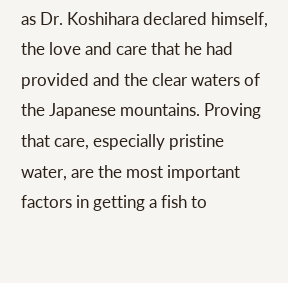as Dr. Koshihara declared himself, the love and care that he had provided and the clear waters of the Japanese mountains. Proving that care, especially pristine water, are the most important factors in getting a fish to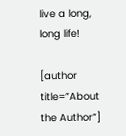live a long, long life!

[author title=”About the Author”]